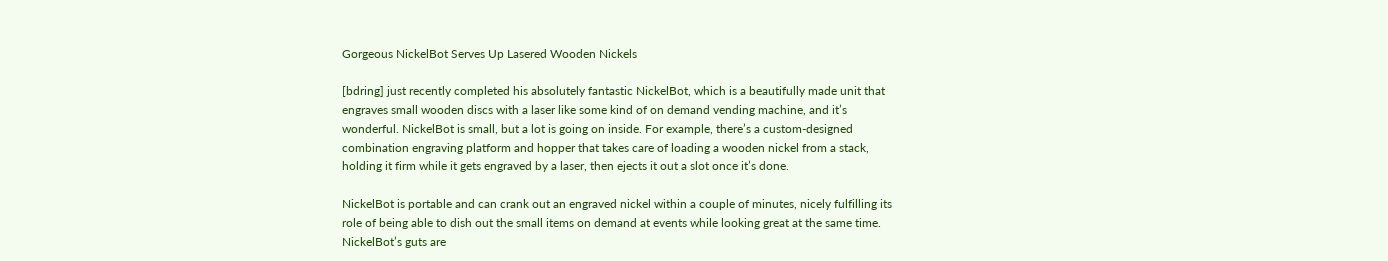Gorgeous NickelBot Serves Up Lasered Wooden Nickels

[bdring] just recently completed his absolutely fantastic NickelBot, which is a beautifully made unit that engraves small wooden discs with a laser like some kind of on demand vending machine, and it’s wonderful. NickelBot is small, but a lot is going on inside. For example, there’s a custom-designed combination engraving platform and hopper that takes care of loading a wooden nickel from a stack, holding it firm while it gets engraved by a laser, then ejects it out a slot once it’s done.

NickelBot is portable and can crank out an engraved nickel within a couple of minutes, nicely fulfilling its role of being able to dish out the small items on demand at events while looking great at the same time. NickelBot’s guts are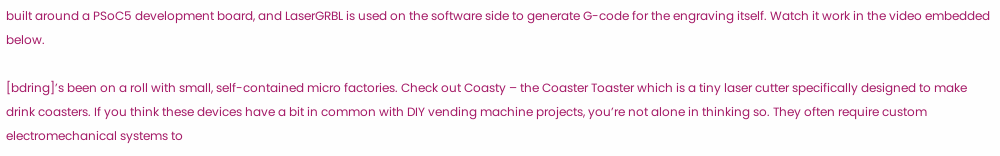built around a PSoC5 development board, and LaserGRBL is used on the software side to generate G-code for the engraving itself. Watch it work in the video embedded below.

[bdring]’s been on a roll with small, self-contained micro factories. Check out Coasty – the Coaster Toaster which is a tiny laser cutter specifically designed to make drink coasters. If you think these devices have a bit in common with DIY vending machine projects, you’re not alone in thinking so. They often require custom electromechanical systems to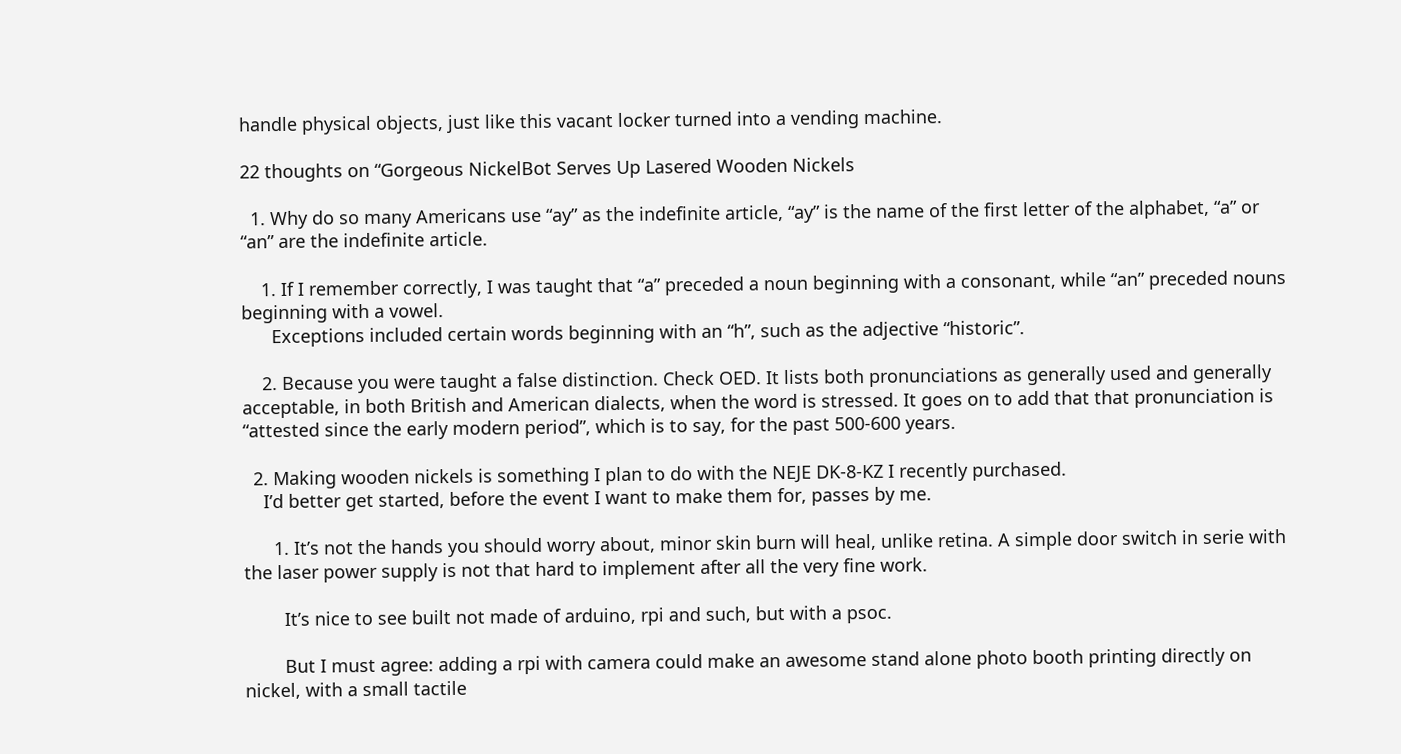handle physical objects, just like this vacant locker turned into a vending machine.

22 thoughts on “Gorgeous NickelBot Serves Up Lasered Wooden Nickels

  1. Why do so many Americans use “ay” as the indefinite article, “ay” is the name of the first letter of the alphabet, “a” or “an” are the indefinite article.

    1. If I remember correctly, I was taught that “a” preceded a noun beginning with a consonant, while “an” preceded nouns beginning with a vowel.
      Exceptions included certain words beginning with an “h”, such as the adjective “historic”.

    2. Because you were taught a false distinction. Check OED. It lists both pronunciations as generally used and generally acceptable, in both British and American dialects, when the word is stressed. It goes on to add that that pronunciation is “attested since the early modern period”, which is to say, for the past 500-600 years.

  2. Making wooden nickels is something I plan to do with the NEJE DK-8-KZ I recently purchased.
    I’d better get started, before the event I want to make them for, passes by me.

      1. It’s not the hands you should worry about, minor skin burn will heal, unlike retina. A simple door switch in serie with the laser power supply is not that hard to implement after all the very fine work.

        It’s nice to see built not made of arduino, rpi and such, but with a psoc.

        But I must agree: adding a rpi with camera could make an awesome stand alone photo booth printing directly on nickel, with a small tactile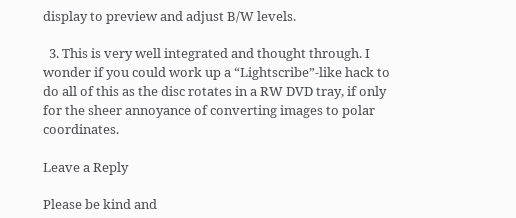display to preview and adjust B/W levels.

  3. This is very well integrated and thought through. I wonder if you could work up a “Lightscribe”-like hack to do all of this as the disc rotates in a RW DVD tray, if only for the sheer annoyance of converting images to polar coordinates.

Leave a Reply

Please be kind and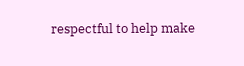respectful to help make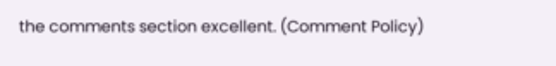the comments section excellent. (Comment Policy)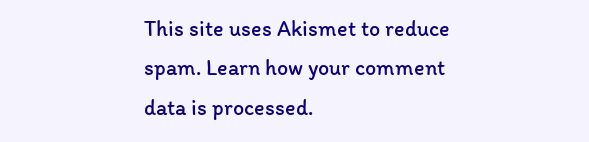This site uses Akismet to reduce spam. Learn how your comment data is processed.